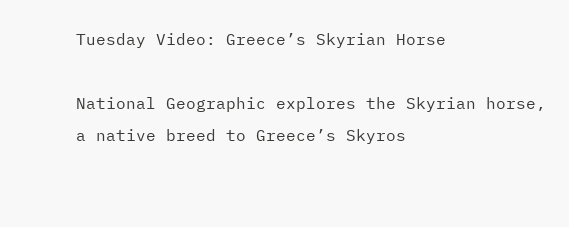Tuesday Video: Greece’s Skyrian Horse

National Geographic explores the Skyrian horse, a native breed to Greece’s Skyros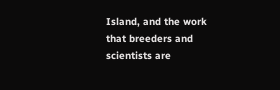Island, and the work that breeders and scientists are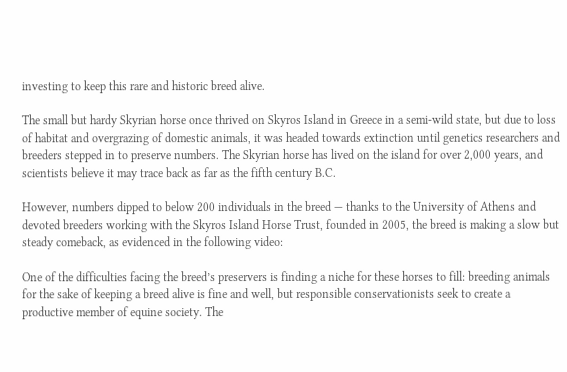investing to keep this rare and historic breed alive.

The small but hardy Skyrian horse once thrived on Skyros Island in Greece in a semi-wild state, but due to loss of habitat and overgrazing of domestic animals, it was headed towards extinction until genetics researchers and breeders stepped in to preserve numbers. The Skyrian horse has lived on the island for over 2,000 years, and scientists believe it may trace back as far as the fifth century B.C.

However, numbers dipped to below 200 individuals in the breed — thanks to the University of Athens and devoted breeders working with the Skyros Island Horse Trust, founded in 2005, the breed is making a slow but steady comeback, as evidenced in the following video:

One of the difficulties facing the breed’s preservers is finding a niche for these horses to fill: breeding animals for the sake of keeping a breed alive is fine and well, but responsible conservationists seek to create a productive member of equine society. The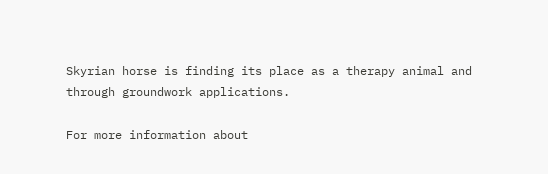Skyrian horse is finding its place as a therapy animal and through groundwork applications.

For more information about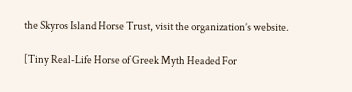the Skyros Island Horse Trust, visit the organization’s website.

[Tiny Real-Life Horse of Greek Myth Headed For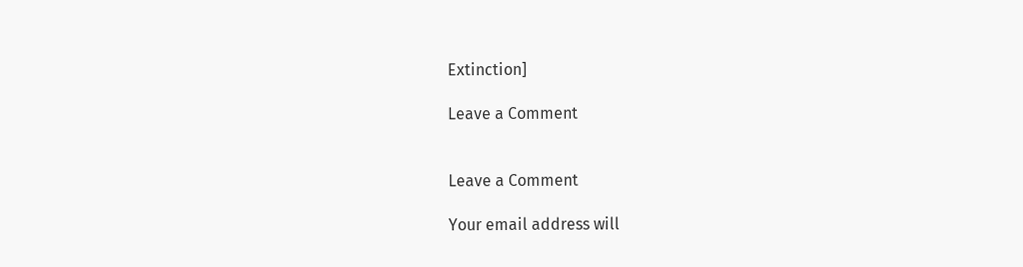Extinction]

Leave a Comment


Leave a Comment

Your email address will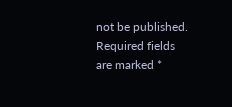not be published. Required fields are marked *